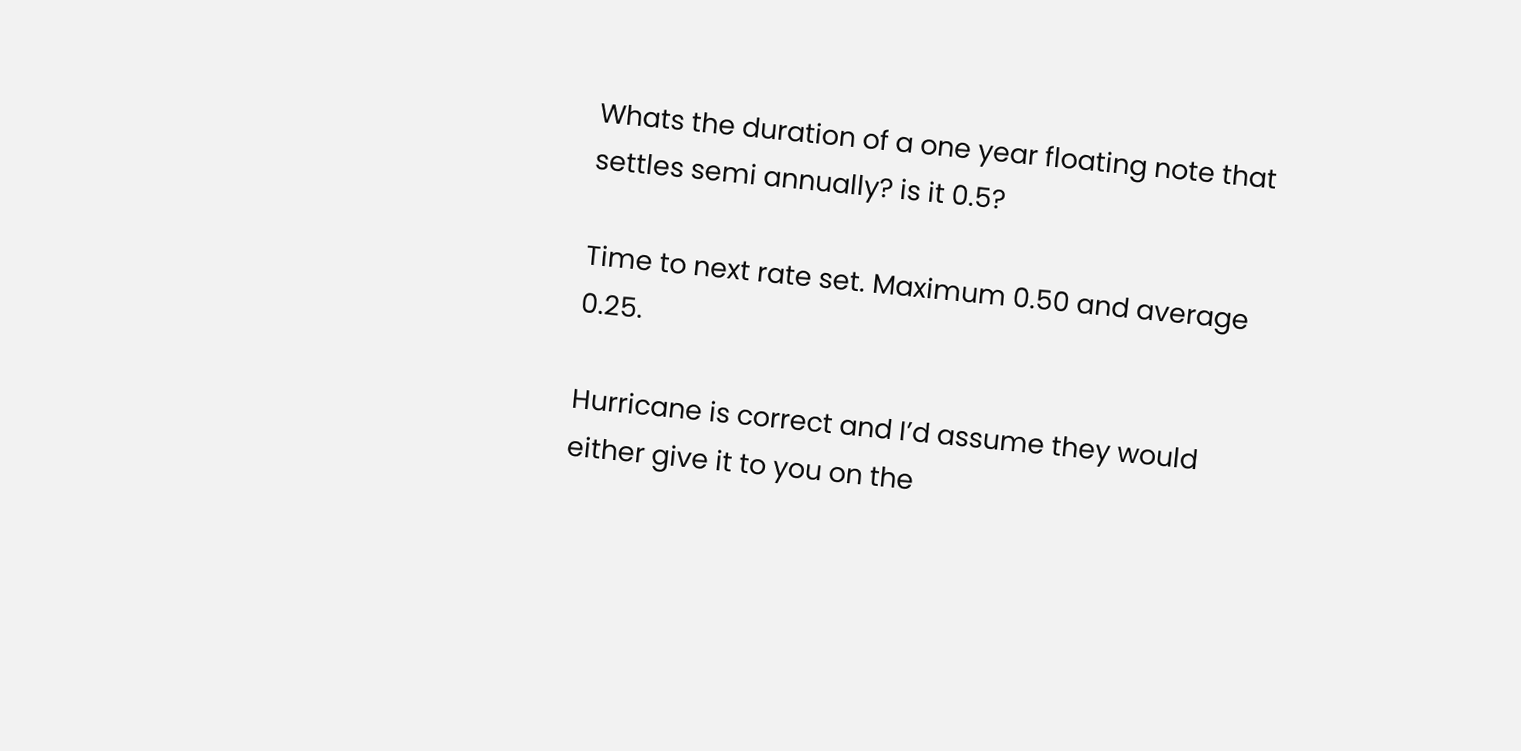Whats the duration of a one year floating note that settles semi annually? is it 0.5?

Time to next rate set. Maximum 0.50 and average 0.25.

Hurricane is correct and I’d assume they would either give it to you on the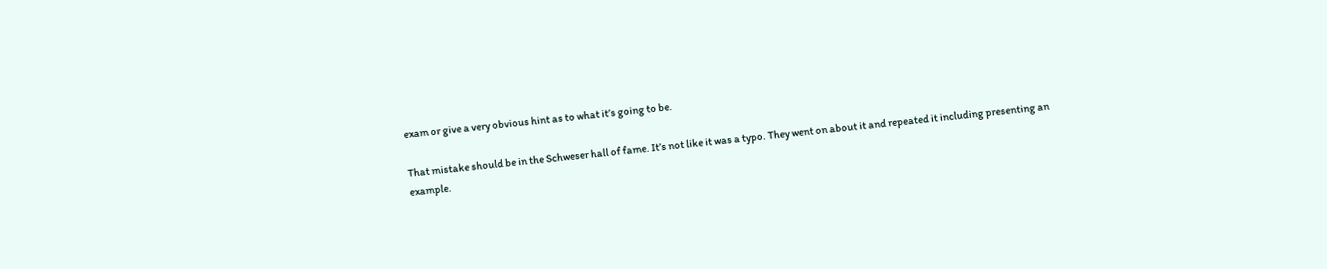exam or give a very obvious hint as to what it’s going to be.

That mistake should be in the Schweser hall of fame. It’s not like it was a typo. They went on about it and repeated it including presenting an example.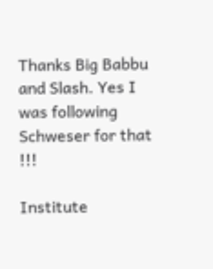Thanks Big Babbu and Slash. Yes I was following Schweser for that !!!

Institute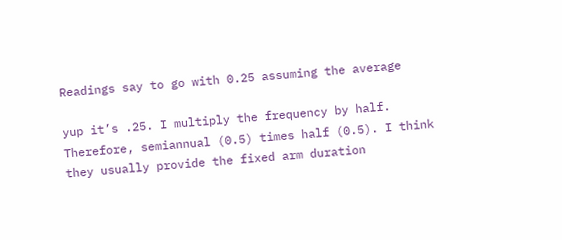Readings say to go with 0.25 assuming the average

yup it’s .25. I multiply the frequency by half. Therefore, semiannual (0.5) times half (0.5). I think they usually provide the fixed arm duration